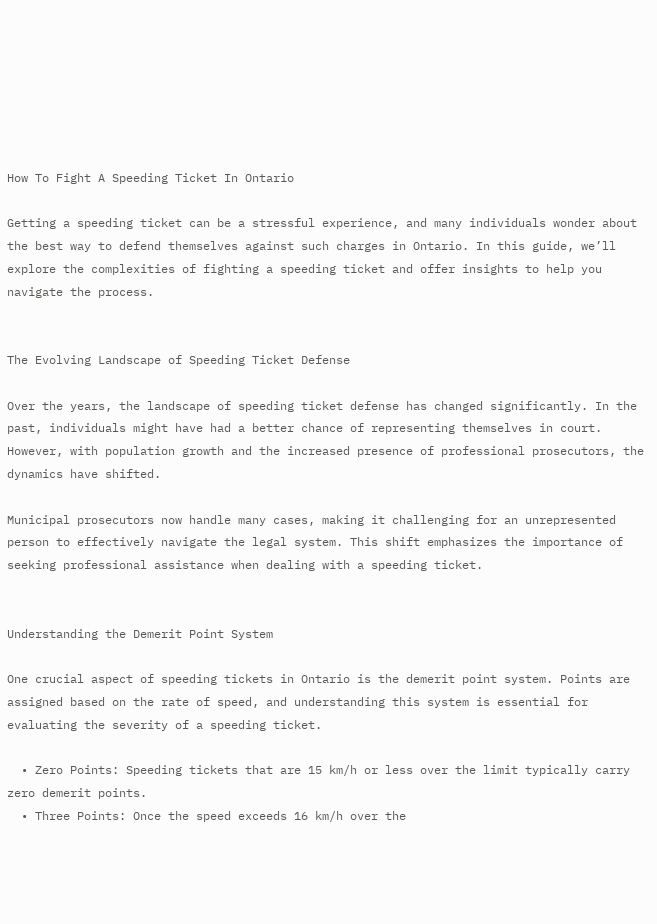How To Fight A Speeding Ticket In Ontario

Getting a speeding ticket can be a stressful experience, and many individuals wonder about the best way to defend themselves against such charges in Ontario. In this guide, we’ll explore the complexities of fighting a speeding ticket and offer insights to help you navigate the process.


The Evolving Landscape of Speeding Ticket Defense

Over the years, the landscape of speeding ticket defense has changed significantly. In the past, individuals might have had a better chance of representing themselves in court. However, with population growth and the increased presence of professional prosecutors, the dynamics have shifted.

Municipal prosecutors now handle many cases, making it challenging for an unrepresented person to effectively navigate the legal system. This shift emphasizes the importance of seeking professional assistance when dealing with a speeding ticket.


Understanding the Demerit Point System

One crucial aspect of speeding tickets in Ontario is the demerit point system. Points are assigned based on the rate of speed, and understanding this system is essential for evaluating the severity of a speeding ticket.

  • Zero Points: Speeding tickets that are 15 km/h or less over the limit typically carry zero demerit points.
  • Three Points: Once the speed exceeds 16 km/h over the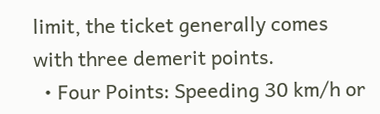limit, the ticket generally comes with three demerit points.
  • Four Points: Speeding 30 km/h or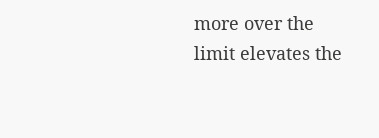more over the limit elevates the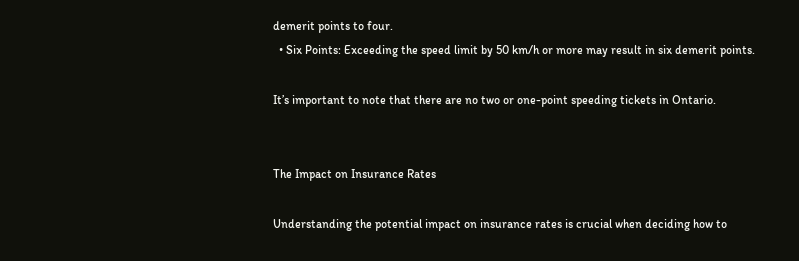demerit points to four.
  • Six Points: Exceeding the speed limit by 50 km/h or more may result in six demerit points.

It’s important to note that there are no two or one-point speeding tickets in Ontario.


The Impact on Insurance Rates

Understanding the potential impact on insurance rates is crucial when deciding how to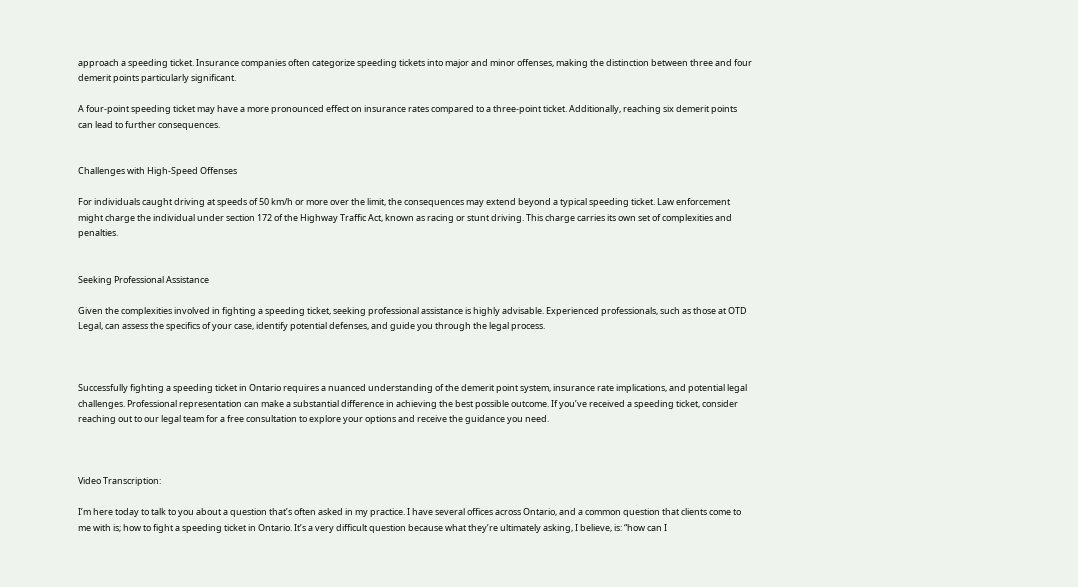approach a speeding ticket. Insurance companies often categorize speeding tickets into major and minor offenses, making the distinction between three and four demerit points particularly significant.

A four-point speeding ticket may have a more pronounced effect on insurance rates compared to a three-point ticket. Additionally, reaching six demerit points can lead to further consequences.


Challenges with High-Speed Offenses

For individuals caught driving at speeds of 50 km/h or more over the limit, the consequences may extend beyond a typical speeding ticket. Law enforcement might charge the individual under section 172 of the Highway Traffic Act, known as racing or stunt driving. This charge carries its own set of complexities and penalties.


Seeking Professional Assistance

Given the complexities involved in fighting a speeding ticket, seeking professional assistance is highly advisable. Experienced professionals, such as those at OTD Legal, can assess the specifics of your case, identify potential defenses, and guide you through the legal process.



Successfully fighting a speeding ticket in Ontario requires a nuanced understanding of the demerit point system, insurance rate implications, and potential legal challenges. Professional representation can make a substantial difference in achieving the best possible outcome. If you’ve received a speeding ticket, consider reaching out to our legal team for a free consultation to explore your options and receive the guidance you need.



Video Transcription:

I’m here today to talk to you about a question that’s often asked in my practice. I have several offices across Ontario, and a common question that clients come to me with is; how to fight a speeding ticket in Ontario. It’s a very difficult question because what they’re ultimately asking, I believe, is: “how can I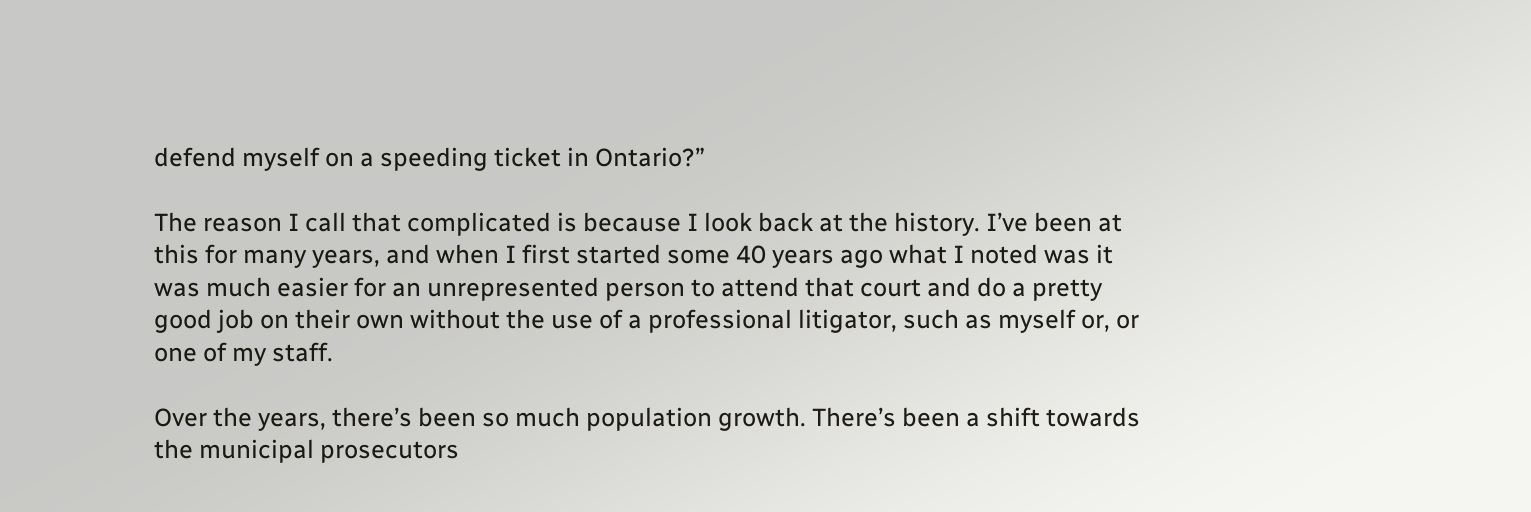defend myself on a speeding ticket in Ontario?”

The reason I call that complicated is because I look back at the history. I’ve been at this for many years, and when I first started some 40 years ago what I noted was it was much easier for an unrepresented person to attend that court and do a pretty good job on their own without the use of a professional litigator, such as myself or, or one of my staff.

Over the years, there’s been so much population growth. There’s been a shift towards the municipal prosecutors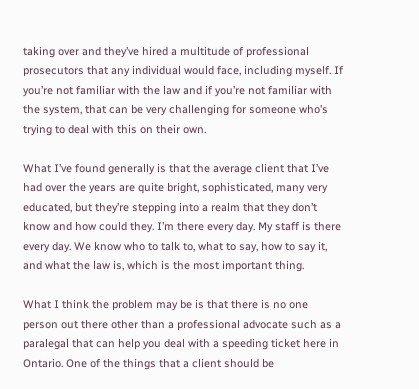taking over and they’ve hired a multitude of professional prosecutors that any individual would face, including myself. If you’re not familiar with the law and if you’re not familiar with the system, that can be very challenging for someone who’s trying to deal with this on their own.

What I’ve found generally is that the average client that I’ve had over the years are quite bright, sophisticated, many very educated, but they’re stepping into a realm that they don’t know and how could they. I’m there every day. My staff is there every day. We know who to talk to, what to say, how to say it, and what the law is, which is the most important thing.

What I think the problem may be is that there is no one person out there other than a professional advocate such as a paralegal that can help you deal with a speeding ticket here in Ontario. One of the things that a client should be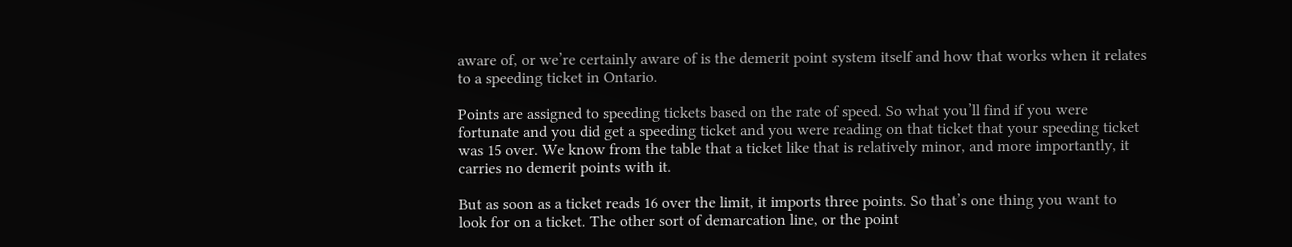aware of, or we’re certainly aware of is the demerit point system itself and how that works when it relates to a speeding ticket in Ontario.

Points are assigned to speeding tickets based on the rate of speed. So what you’ll find if you were fortunate and you did get a speeding ticket and you were reading on that ticket that your speeding ticket was 15 over. We know from the table that a ticket like that is relatively minor, and more importantly, it carries no demerit points with it.

But as soon as a ticket reads 16 over the limit, it imports three points. So that’s one thing you want to look for on a ticket. The other sort of demarcation line, or the point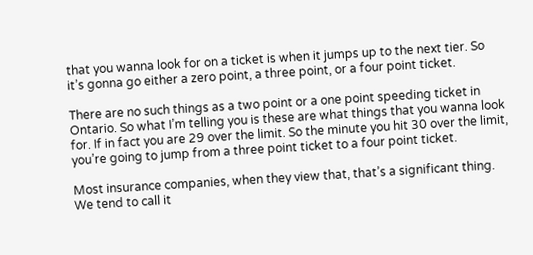that you wanna look for on a ticket is when it jumps up to the next tier. So it’s gonna go either a zero point, a three point, or a four point ticket.

There are no such things as a two point or a one point speeding ticket in Ontario. So what I’m telling you is these are what things that you wanna look for. If in fact you are 29 over the limit. So the minute you hit 30 over the limit, you’re going to jump from a three point ticket to a four point ticket.

Most insurance companies, when they view that, that’s a significant thing. We tend to call it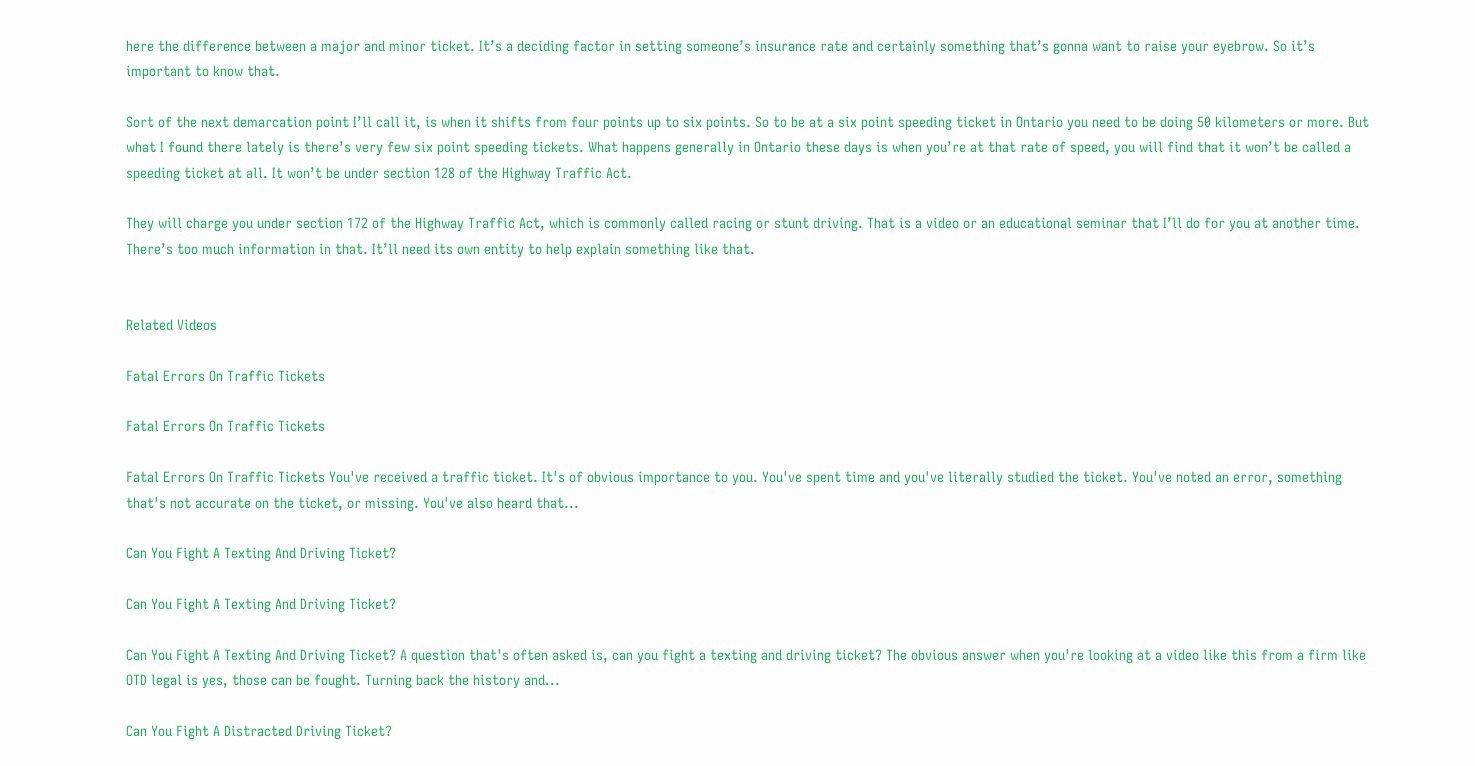here the difference between a major and minor ticket. It’s a deciding factor in setting someone’s insurance rate and certainly something that’s gonna want to raise your eyebrow. So it’s important to know that.

Sort of the next demarcation point I’ll call it, is when it shifts from four points up to six points. So to be at a six point speeding ticket in Ontario you need to be doing 50 kilometers or more. But what I found there lately is there’s very few six point speeding tickets. What happens generally in Ontario these days is when you’re at that rate of speed, you will find that it won’t be called a speeding ticket at all. It won’t be under section 128 of the Highway Traffic Act.

They will charge you under section 172 of the Highway Traffic Act, which is commonly called racing or stunt driving. That is a video or an educational seminar that I’ll do for you at another time. There’s too much information in that. It’ll need its own entity to help explain something like that.


Related Videos

Fatal Errors On Traffic Tickets

Fatal Errors On Traffic Tickets

Fatal Errors On Traffic Tickets You've received a traffic ticket. It's of obvious importance to you. You've spent time and you've literally studied the ticket. You've noted an error, something that's not accurate on the ticket, or missing. You've also heard that...

Can You Fight A Texting And Driving Ticket?

Can You Fight A Texting And Driving Ticket?

Can You Fight A Texting And Driving Ticket? A question that's often asked is, can you fight a texting and driving ticket? The obvious answer when you're looking at a video like this from a firm like OTD legal is yes, those can be fought. Turning back the history and...

Can You Fight A Distracted Driving Ticket?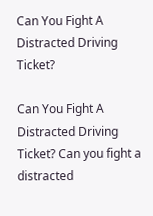Can You Fight A Distracted Driving Ticket?

Can You Fight A Distracted Driving Ticket? Can you fight a distracted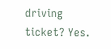driving ticket? Yes.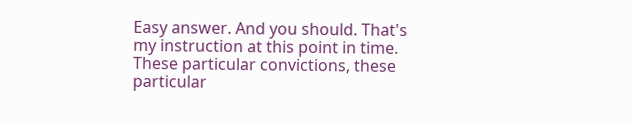Easy answer. And you should. That's my instruction at this point in time. These particular convictions, these particular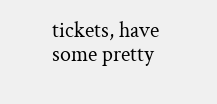tickets, have some pretty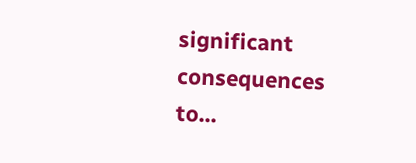significant consequences to...